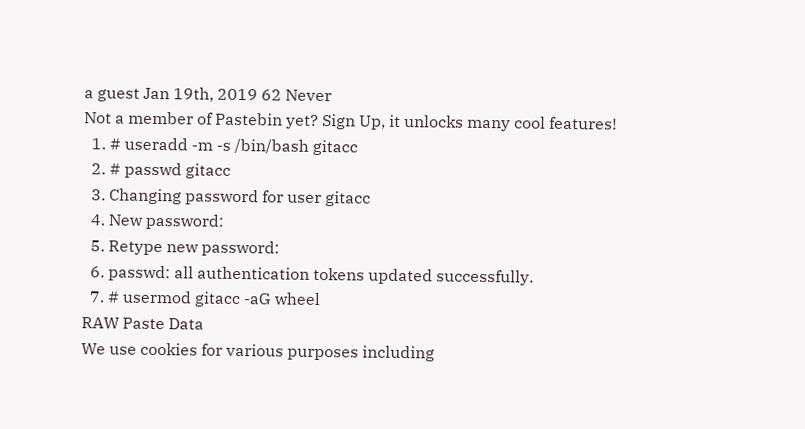a guest Jan 19th, 2019 62 Never
Not a member of Pastebin yet? Sign Up, it unlocks many cool features!
  1. # useradd -m -s /bin/bash gitacc
  2. # passwd gitacc
  3. Changing password for user gitacc
  4. New password:
  5. Retype new password:
  6. passwd: all authentication tokens updated successfully.
  7. # usermod gitacc -aG wheel
RAW Paste Data
We use cookies for various purposes including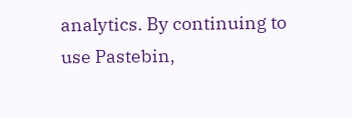analytics. By continuing to use Pastebin,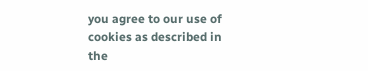you agree to our use of cookies as described in the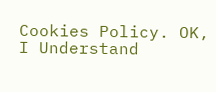Cookies Policy. OK, I Understand